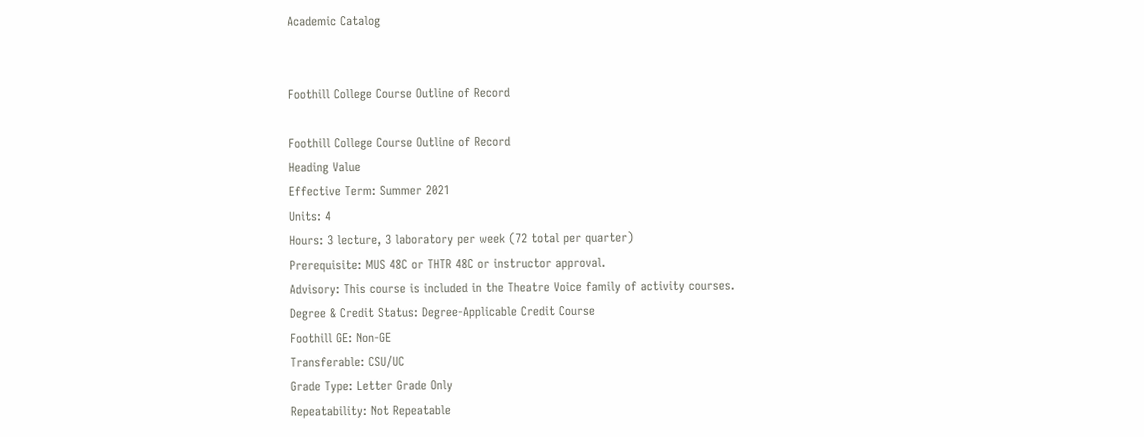Academic Catalog


Foothill College Course Outline of Record

Foothill College Course Outline of Record
Heading Value
Effective Term: Summer 2021
Units: 4
Hours: 3 lecture, 3 laboratory per week (72 total per quarter)
Prerequisite: MUS 48C or THTR 48C or instructor approval.
Advisory: This course is included in the Theatre Voice family of activity courses.
Degree & Credit Status: Degree-Applicable Credit Course
Foothill GE: Non-GE
Transferable: CSU/UC
Grade Type: Letter Grade Only
Repeatability: Not Repeatable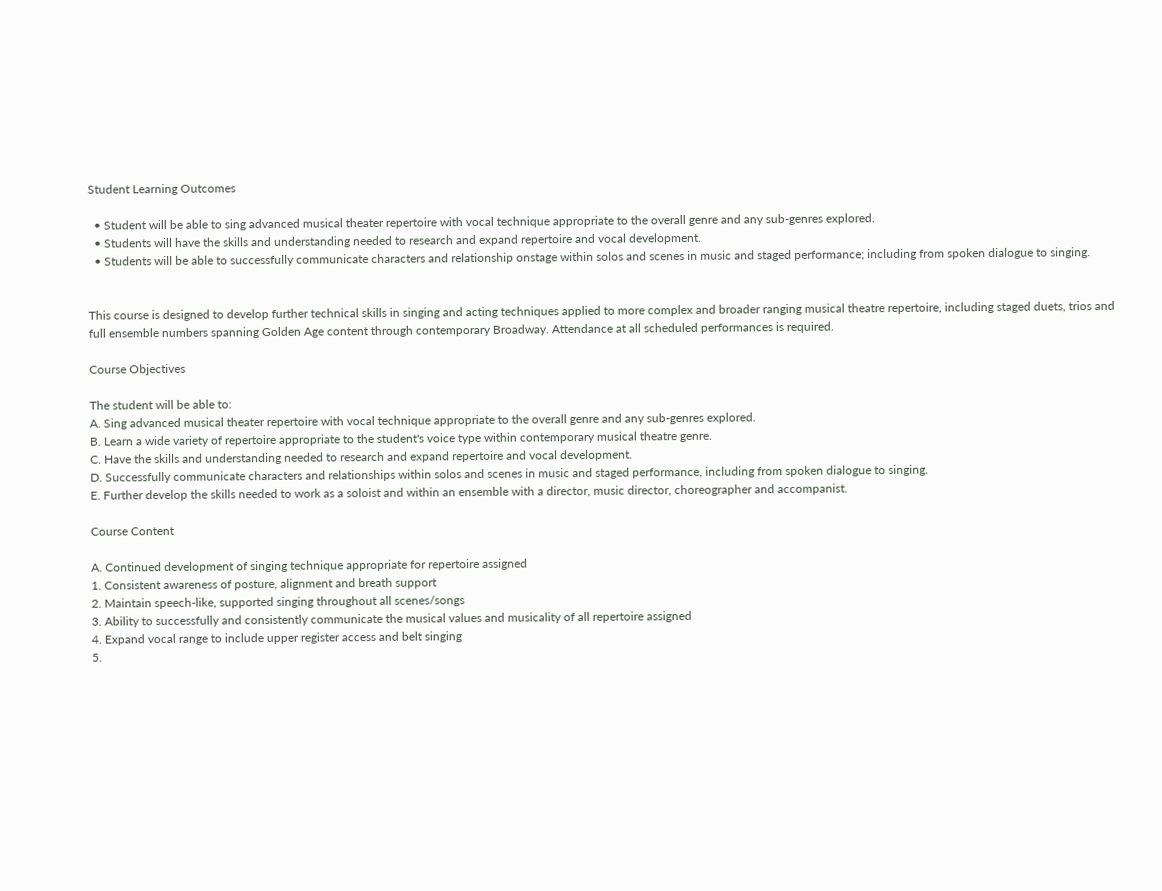Student Learning Outcomes

  • Student will be able to sing advanced musical theater repertoire with vocal technique appropriate to the overall genre and any sub-genres explored.
  • Students will have the skills and understanding needed to research and expand repertoire and vocal development.
  • Students will be able to successfully communicate characters and relationship onstage within solos and scenes in music and staged performance; including from spoken dialogue to singing.


This course is designed to develop further technical skills in singing and acting techniques applied to more complex and broader ranging musical theatre repertoire, including staged duets, trios and full ensemble numbers spanning Golden Age content through contemporary Broadway. Attendance at all scheduled performances is required.

Course Objectives

The student will be able to:
A. Sing advanced musical theater repertoire with vocal technique appropriate to the overall genre and any sub-genres explored.
B. Learn a wide variety of repertoire appropriate to the student's voice type within contemporary musical theatre genre.
C. Have the skills and understanding needed to research and expand repertoire and vocal development.
D. Successfully communicate characters and relationships within solos and scenes in music and staged performance, including from spoken dialogue to singing.
E. Further develop the skills needed to work as a soloist and within an ensemble with a director, music director, choreographer and accompanist.

Course Content

A. Continued development of singing technique appropriate for repertoire assigned
1. Consistent awareness of posture, alignment and breath support
2. Maintain speech-like, supported singing throughout all scenes/songs
3. Ability to successfully and consistently communicate the musical values and musicality of all repertoire assigned
4. Expand vocal range to include upper register access and belt singing
5.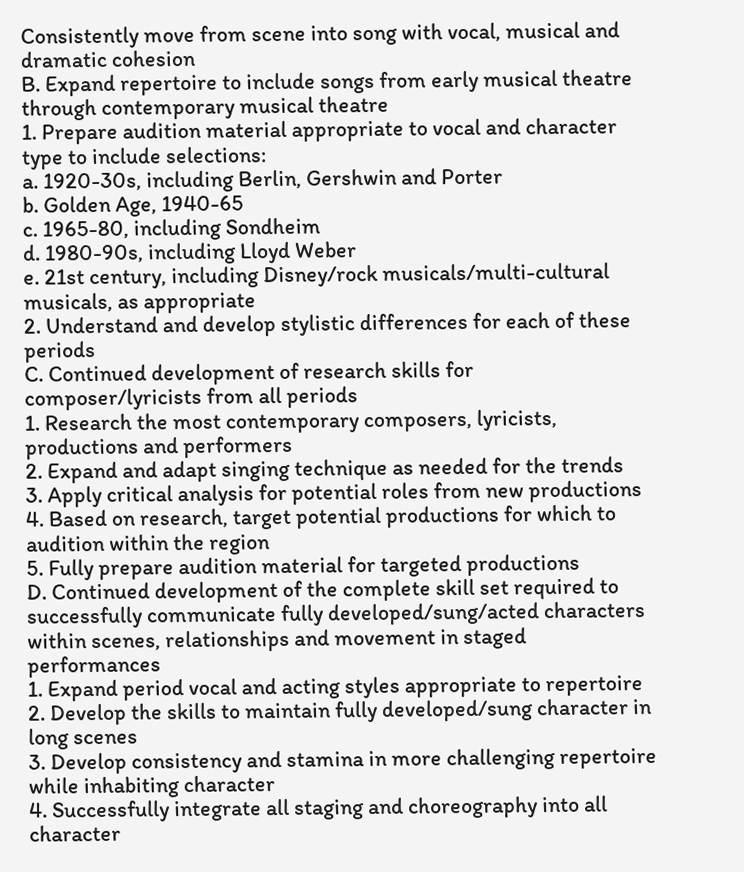Consistently move from scene into song with vocal, musical and dramatic cohesion
B. Expand repertoire to include songs from early musical theatre through contemporary musical theatre
1. Prepare audition material appropriate to vocal and character type to include selections:
a. 1920-30s, including Berlin, Gershwin and Porter
b. Golden Age, 1940-65
c. 1965-80, including Sondheim
d. 1980-90s, including Lloyd Weber
e. 21st century, including Disney/rock musicals/multi-cultural musicals, as appropriate
2. Understand and develop stylistic differences for each of these periods
C. Continued development of research skills for composer/lyricists from all periods
1. Research the most contemporary composers, lyricists, productions and performers
2. Expand and adapt singing technique as needed for the trends
3. Apply critical analysis for potential roles from new productions
4. Based on research, target potential productions for which to audition within the region
5. Fully prepare audition material for targeted productions
D. Continued development of the complete skill set required to successfully communicate fully developed/sung/acted characters within scenes, relationships and movement in staged performances
1. Expand period vocal and acting styles appropriate to repertoire
2. Develop the skills to maintain fully developed/sung character in long scenes
3. Develop consistency and stamina in more challenging repertoire while inhabiting character
4. Successfully integrate all staging and choreography into all character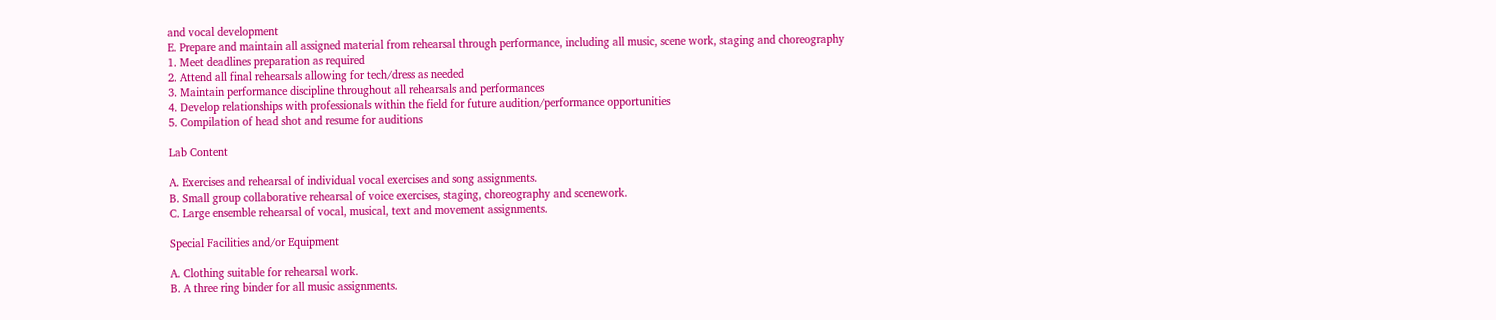and vocal development
E. Prepare and maintain all assigned material from rehearsal through performance, including all music, scene work, staging and choreography
1. Meet deadlines preparation as required
2. Attend all final rehearsals allowing for tech/dress as needed
3. Maintain performance discipline throughout all rehearsals and performances
4. Develop relationships with professionals within the field for future audition/performance opportunities
5. Compilation of head shot and resume for auditions

Lab Content

A. Exercises and rehearsal of individual vocal exercises and song assignments.
B. Small group collaborative rehearsal of voice exercises, staging, choreography and scenework.
C. Large ensemble rehearsal of vocal, musical, text and movement assignments.

Special Facilities and/or Equipment

A. Clothing suitable for rehearsal work.
B. A three ring binder for all music assignments.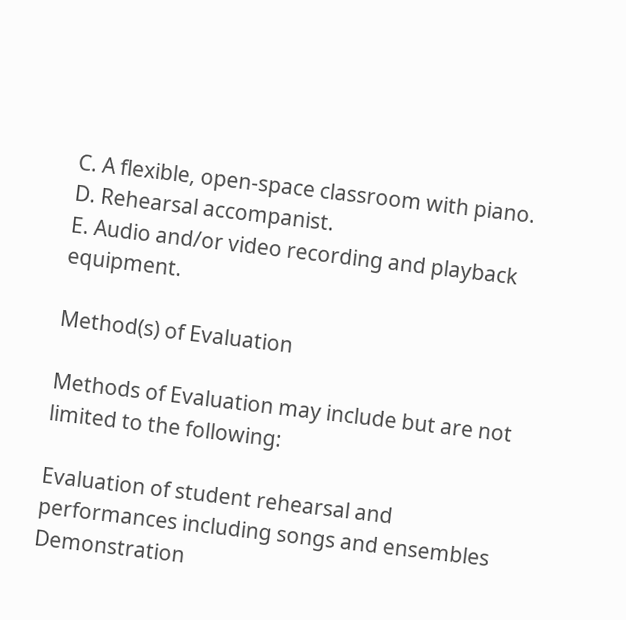C. A flexible, open-space classroom with piano.
D. Rehearsal accompanist.
E. Audio and/or video recording and playback equipment.

Method(s) of Evaluation

Methods of Evaluation may include but are not limited to the following:

Evaluation of student rehearsal and performances including songs and ensembles
Demonstration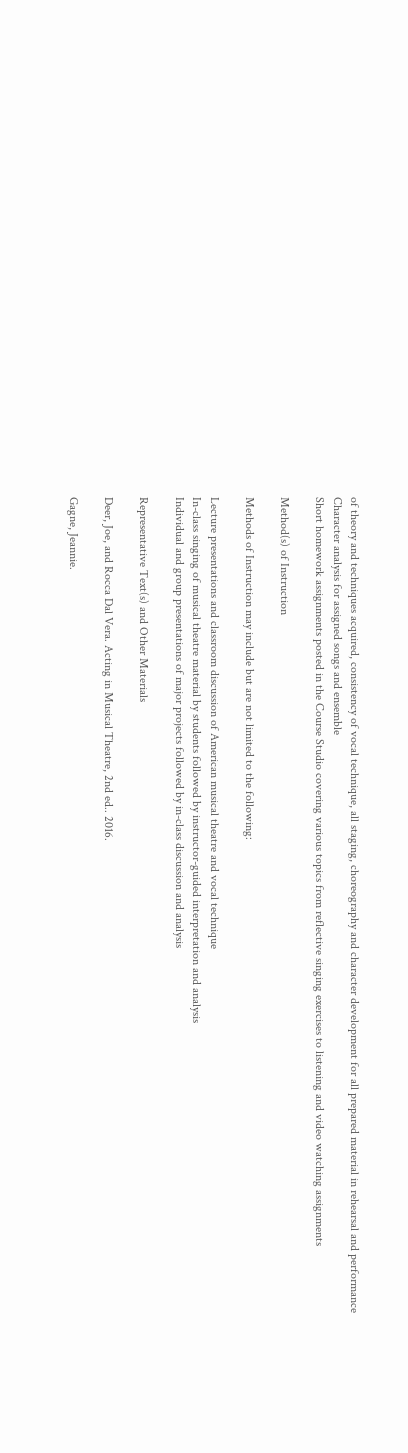of theory and techniques acquired, consistency of vocal technique, all staging, choreography and character development for all prepared material in rehearsal and performance
Character analysis for assigned songs and ensemble
Short homework assignments posted in the Course Studio covering various topics from reflective singing exercises to listening and video watching assignments

Method(s) of Instruction

Methods of Instruction may include but are not limited to the following:

Lecture presentations and classroom discussion of American musical theatre and vocal technique
In-class singing of musical theatre material by students followed by instructor-guided interpretation and analysis
Individual and group presentations of major projects followed by in-class discussion and analysis

Representative Text(s) and Other Materials

Deer, Joe, and Rocca Dal Vera. Acting in Musical Theatre, 2nd ed.. 2016.

Gagne, Jeannie.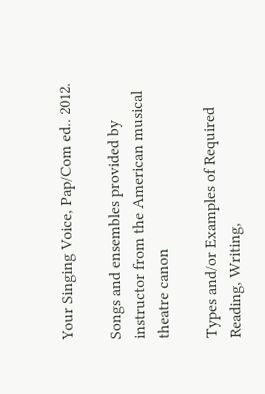Your Singing Voice, Pap/Com ed.. 2012.

Songs and ensembles provided by instructor from the American musical theatre canon

Types and/or Examples of Required Reading, Writing,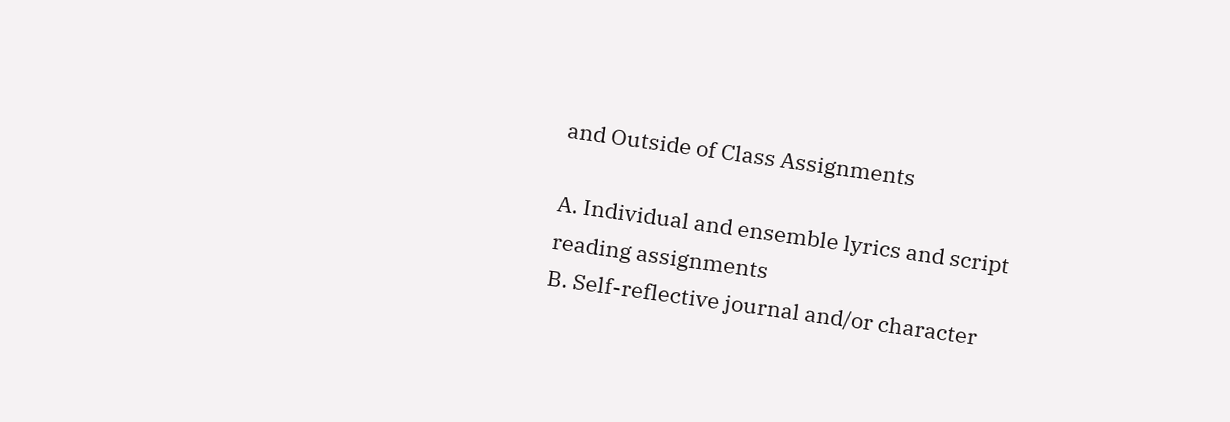and Outside of Class Assignments

A. Individual and ensemble lyrics and script reading assignments
B. Self-reflective journal and/or character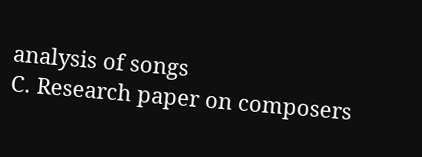analysis of songs
C. Research paper on composers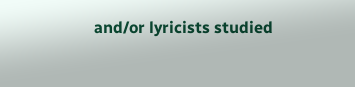and/or lyricists studied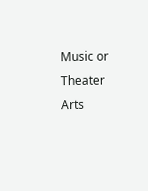Music or Theater Arts